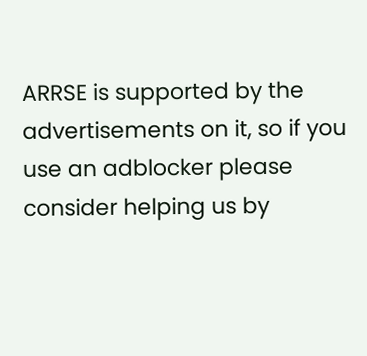ARRSE is supported by the advertisements on it, so if you use an adblocker please consider helping us by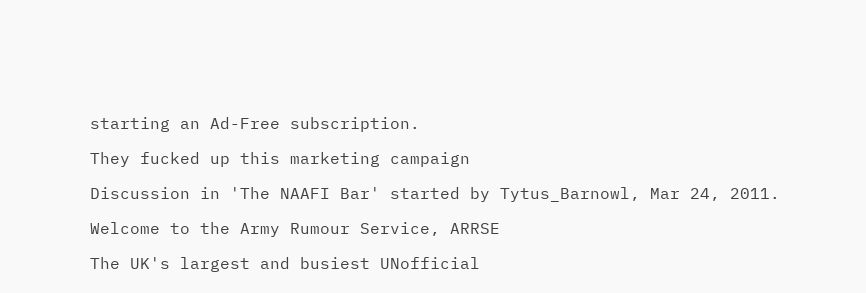starting an Ad-Free subscription.

They fucked up this marketing campaign

Discussion in 'The NAAFI Bar' started by Tytus_Barnowl, Mar 24, 2011.

Welcome to the Army Rumour Service, ARRSE

The UK's largest and busiest UNofficial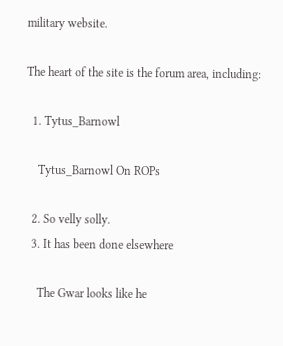military website.

The heart of the site is the forum area, including:

  1. Tytus_Barnowl

    Tytus_Barnowl On ROPs

  2. So velly solly.
  3. It has been done elsewhere

    The Gwar looks like he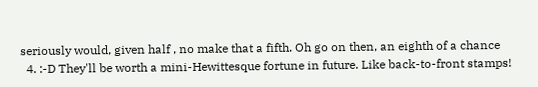seriously would, given half , no make that a fifth. Oh go on then, an eighth of a chance
  4. :-D They'll be worth a mini-Hewittesque fortune in future. Like back-to-front stamps!